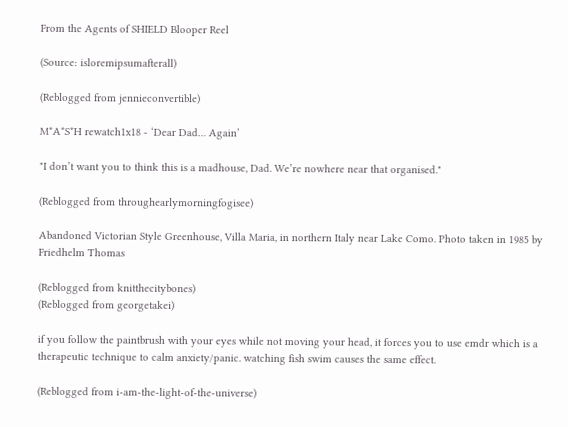From the Agents of SHIELD Blooper Reel

(Source: isloremipsumafterall)

(Reblogged from jennieconvertible)

M*A*S*H rewatch1x18 - ‘Dear Dad… Again’

"I don’t want you to think this is a madhouse, Dad. We’re nowhere near that organised."

(Reblogged from throughearlymorningfogisee)

Abandoned Victorian Style Greenhouse, Villa Maria, in northern Italy near Lake Como. Photo taken in 1985 by Friedhelm Thomas

(Reblogged from knitthecitybones)
(Reblogged from georgetakei)

if you follow the paintbrush with your eyes while not moving your head, it forces you to use emdr which is a therapeutic technique to calm anxiety/panic. watching fish swim causes the same effect.

(Reblogged from i-am-the-light-of-the-universe)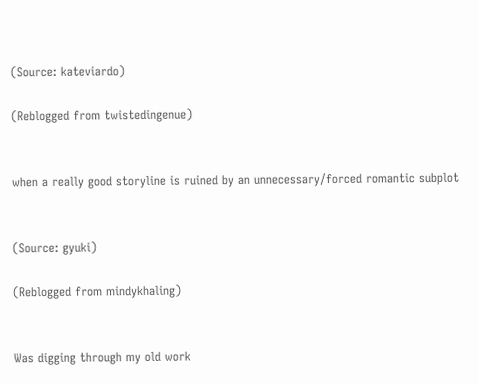(Source: kateviardo)

(Reblogged from twistedingenue)


when a really good storyline is ruined by an unnecessary/forced romantic subplot


(Source: gyuki)

(Reblogged from mindykhaling)


Was digging through my old work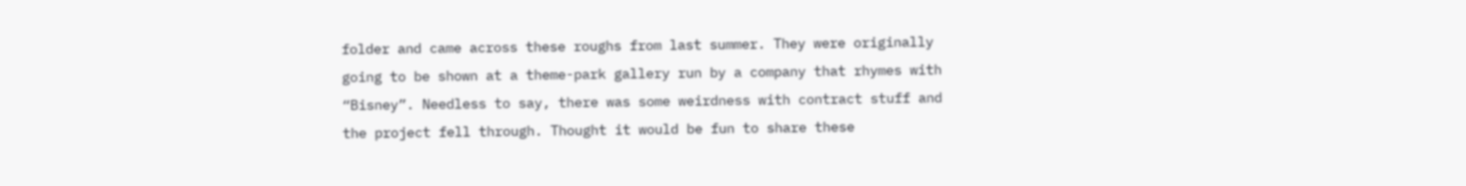folder and came across these roughs from last summer. They were originally going to be shown at a theme-park gallery run by a company that rhymes with “Bisney”. Needless to say, there was some weirdness with contract stuff and the project fell through. Thought it would be fun to share these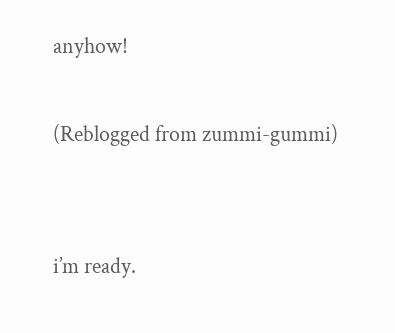anyhow!

(Reblogged from zummi-gummi)


i’m ready.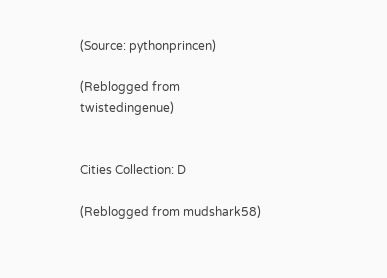(Source: pythonprincen)

(Reblogged from twistedingenue)


Cities Collection: D

(Reblogged from mudshark58)